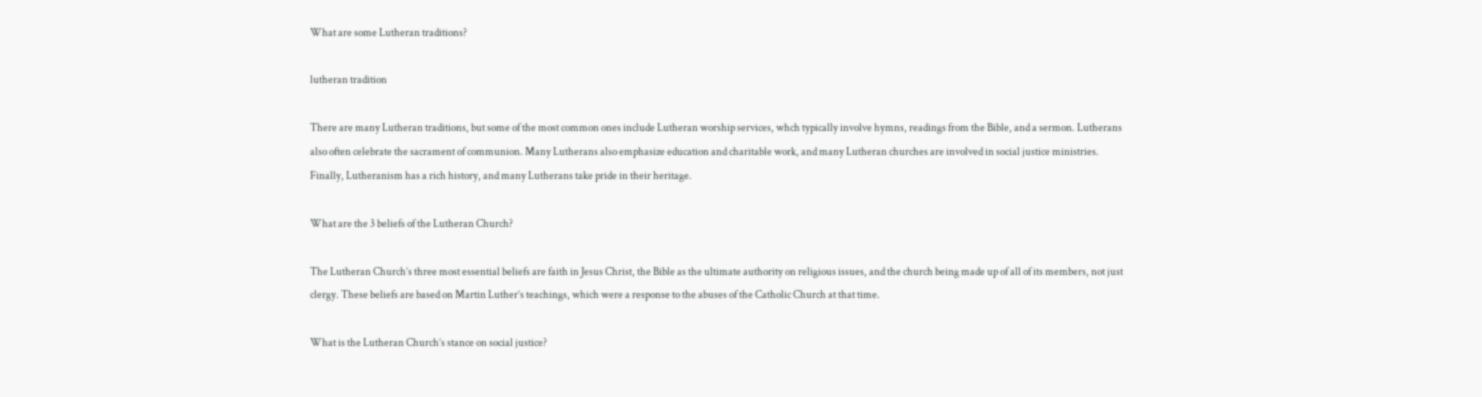What are some Lutheran traditions?

lutheran tradition

There are many Lutheran traditions, but some of the most common ones include Lutheran worship services, whch typically involve hymns, readings from the Bible, and a sermon. Lutherans also often celebrate the sacrament of communion. Many Lutherans also emphasize education and charitable work, and many Lutheran churches are involved in social justice ministries. Finally, Lutheranism has a rich history, and many Lutherans take pride in their heritage.

What are the 3 beliefs of the Lutheran Church?

The Lutheran Church’s three most essential beliefs are faith in Jesus Christ, the Bible as the ultimate authority on religious issues, and the church being made up of all of its members, not just clergy. These beliefs are based on Martin Luther’s teachings, which were a response to the abuses of the Catholic Church at that time.

What is the Lutheran Church’s stance on social justice?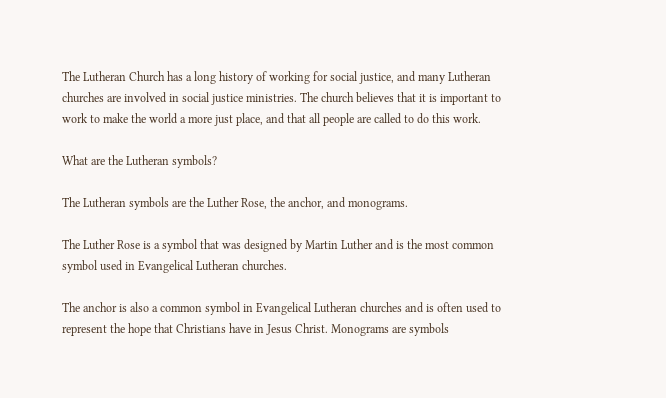The Lutheran Church has a long history of working for social justice, and many Lutheran churches are involved in social justice ministries. The church believes that it is important to work to make the world a more just place, and that all people are called to do this work.

What are the Lutheran symbols?

The Lutheran symbols are the Luther Rose, the anchor, and monograms.

The Luther Rose is a symbol that was designed by Martin Luther and is the most common symbol used in Evangelical Lutheran churches.

The anchor is also a common symbol in Evangelical Lutheran churches and is often used to represent the hope that Christians have in Jesus Christ. Monograms are symbols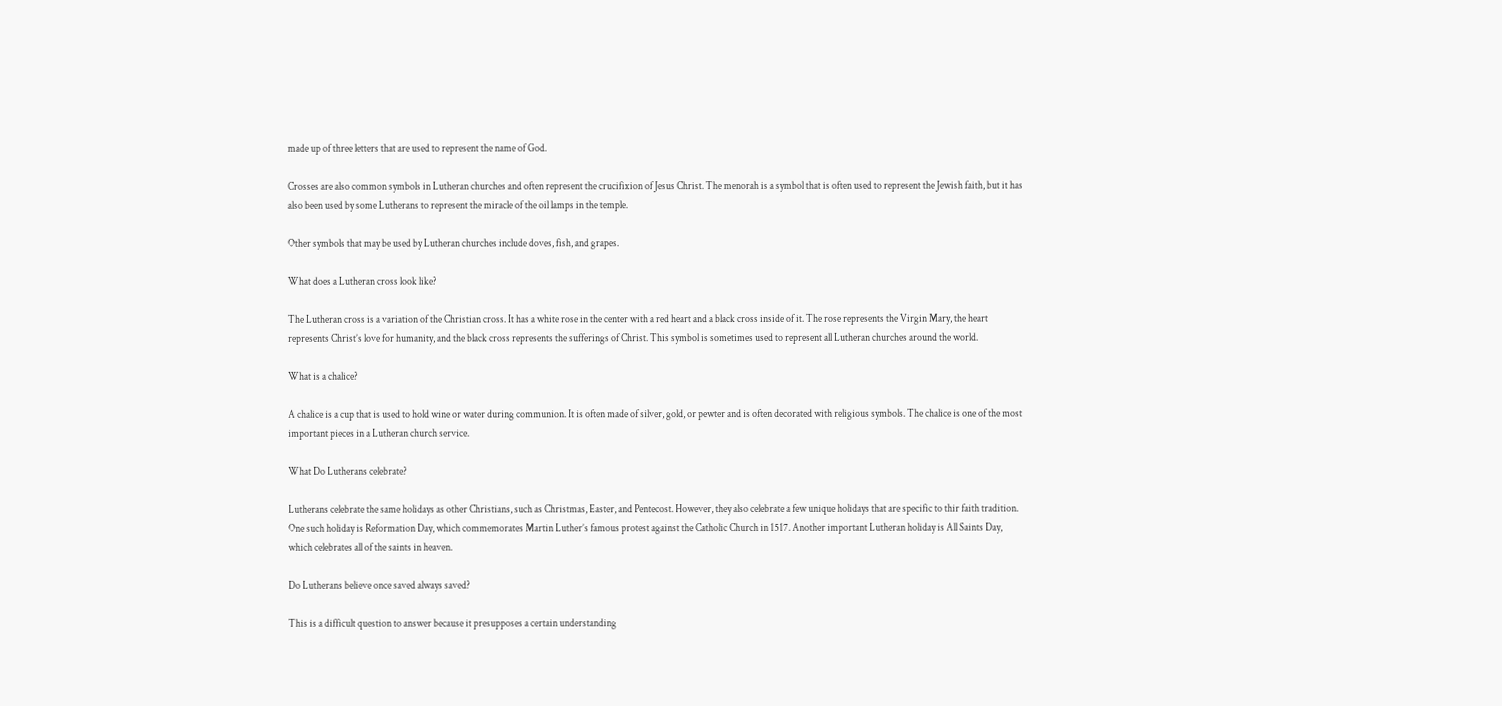made up of three letters that are used to represent the name of God.

Crosses are also common symbols in Lutheran churches and often represent the crucifixion of Jesus Christ. The menorah is a symbol that is often used to represent the Jewish faith, but it has also been used by some Lutherans to represent the miracle of the oil lamps in the temple.

Other symbols that may be used by Lutheran churches include doves, fish, and grapes.

What does a Lutheran cross look like?

The Lutheran cross is a variation of the Christian cross. It has a white rose in the center with a red heart and a black cross inside of it. The rose represents the Virgin Mary, the heart represents Christ’s love for humanity, and the black cross represents the sufferings of Christ. This symbol is sometimes used to represent all Lutheran churches around the world.

What is a chalice?

A chalice is a cup that is used to hold wine or water during communion. It is often made of silver, gold, or pewter and is often decorated with religious symbols. The chalice is one of the most important pieces in a Lutheran church service.

What Do Lutherans celebrate?

Lutherans celebrate the same holidays as other Christians, such as Christmas, Easter, and Pentecost. However, they also celebrate a few unique holidays that are specific to thir faith tradition. One such holiday is Reformation Day, which commemorates Martin Luther’s famous protest against the Catholic Church in 1517. Another important Lutheran holiday is All Saints Day, which celebrates all of the saints in heaven.

Do Lutherans believe once saved always saved?

This is a difficult question to answer because it presupposes a certain understanding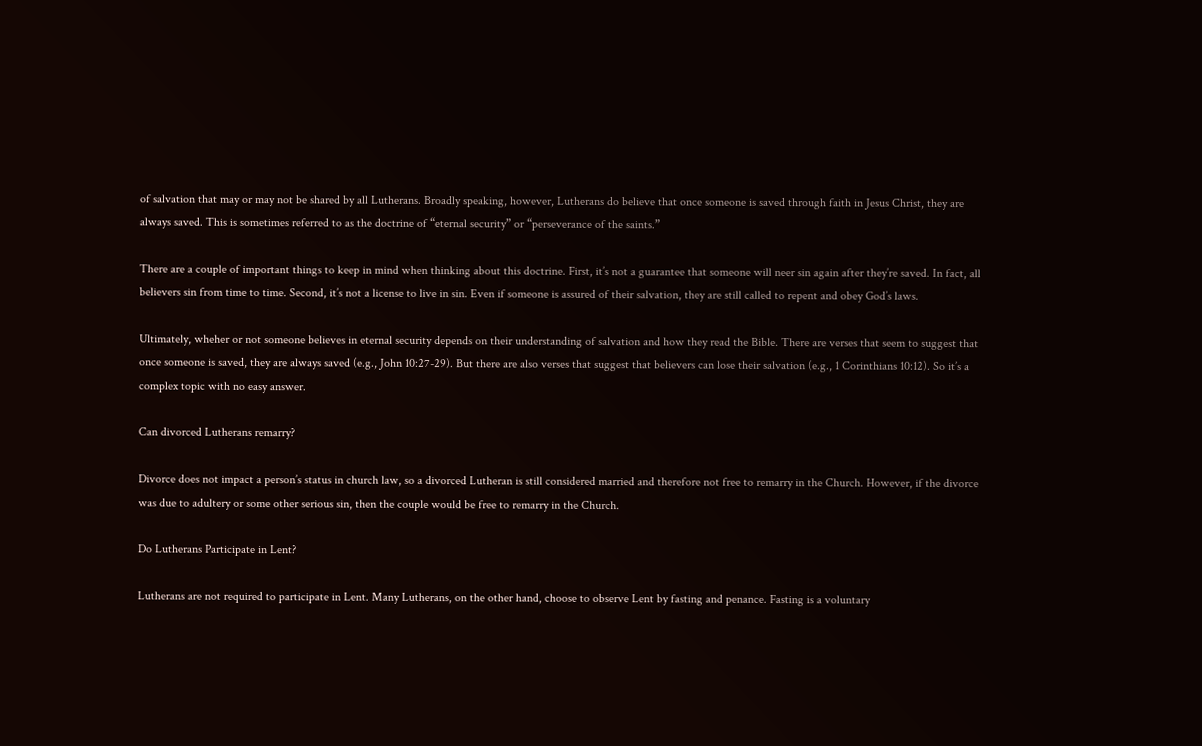of salvation that may or may not be shared by all Lutherans. Broadly speaking, however, Lutherans do believe that once someone is saved through faith in Jesus Christ, they are always saved. This is sometimes referred to as the doctrine of “eternal security” or “perseverance of the saints.”

There are a couple of important things to keep in mind when thinking about this doctrine. First, it’s not a guarantee that someone will neer sin again after they’re saved. In fact, all believers sin from time to time. Second, it’s not a license to live in sin. Even if someone is assured of their salvation, they are still called to repent and obey God’s laws.

Ultimately, wheher or not someone believes in eternal security depends on their understanding of salvation and how they read the Bible. There are verses that seem to suggest that once someone is saved, they are always saved (e.g., John 10:27-29). But there are also verses that suggest that believers can lose their salvation (e.g., 1 Corinthians 10:12). So it’s a complex topic with no easy answer.

Can divorced Lutherans remarry?

Divorce does not impact a person’s status in church law, so a divorced Lutheran is still considered married and therefore not free to remarry in the Church. However, if the divorce was due to adultery or some other serious sin, then the couple would be free to remarry in the Church.

Do Lutherans Participate in Lent?

Lutherans are not required to participate in Lent. Many Lutherans, on the other hand, choose to observe Lent by fasting and penance. Fasting is a voluntary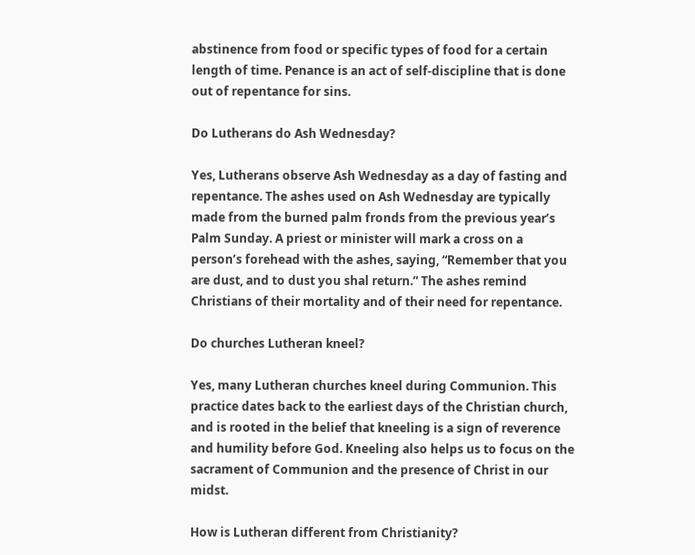abstinence from food or specific types of food for a certain length of time. Penance is an act of self-discipline that is done out of repentance for sins.

Do Lutherans do Ash Wednesday?

Yes, Lutherans observe Ash Wednesday as a day of fasting and repentance. The ashes used on Ash Wednesday are typically made from the burned palm fronds from the previous year’s Palm Sunday. A priest or minister will mark a cross on a person’s forehead with the ashes, saying, “Remember that you are dust, and to dust you shal return.” The ashes remind Christians of their mortality and of their need for repentance.

Do churches Lutheran kneel?

Yes, many Lutheran churches kneel during Communion. This practice dates back to the earliest days of the Christian church, and is rooted in the belief that kneeling is a sign of reverence and humility before God. Kneeling also helps us to focus on the sacrament of Communion and the presence of Christ in our midst.

How is Lutheran different from Christianity?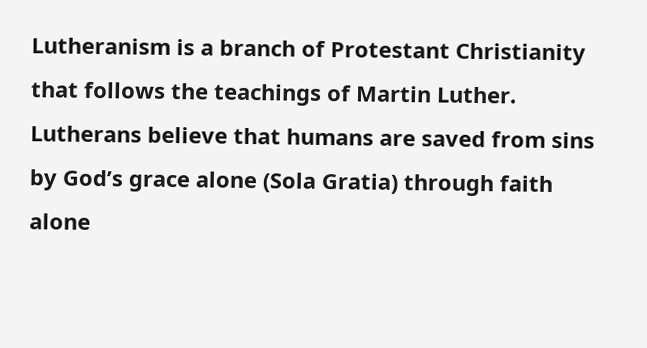Lutheranism is a branch of Protestant Christianity that follows the teachings of Martin Luther. Lutherans believe that humans are saved from sins by God’s grace alone (Sola Gratia) through faith alone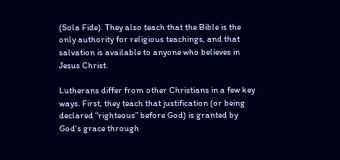(Sola Fide). They also teach that the Bible is the only authority for religious teachings, and that salvation is available to anyone who believes in Jesus Christ.

Lutherans differ from other Christians in a few key ways. First, they teach that justification (or being declared “righteous” before God) is granted by God’s grace through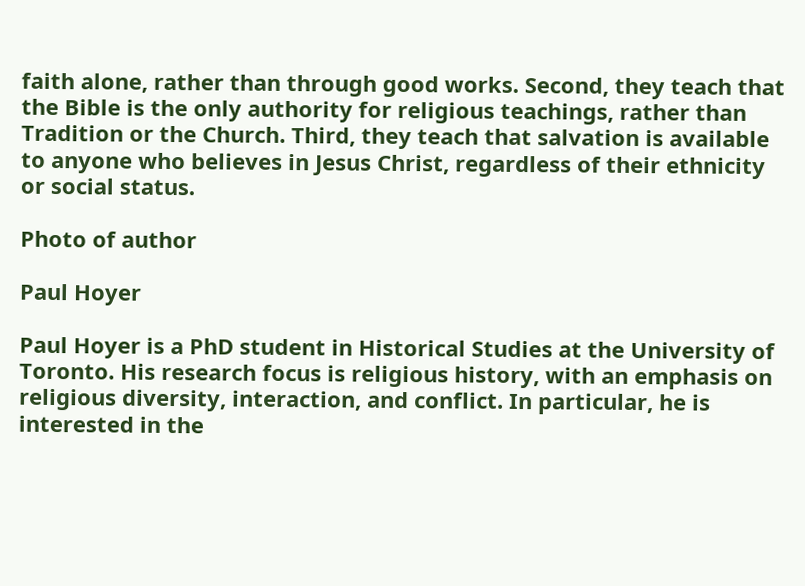faith alone, rather than through good works. Second, they teach that the Bible is the only authority for religious teachings, rather than Tradition or the Church. Third, they teach that salvation is available to anyone who believes in Jesus Christ, regardless of their ethnicity or social status.

Photo of author

Paul Hoyer

Paul Hoyer is a PhD student in Historical Studies at the University of Toronto. His research focus is religious history, with an emphasis on religious diversity, interaction, and conflict. In particular, he is interested in the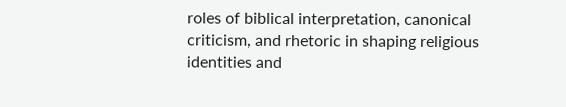roles of biblical interpretation, canonical criticism, and rhetoric in shaping religious identities and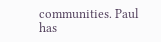communities. Paul has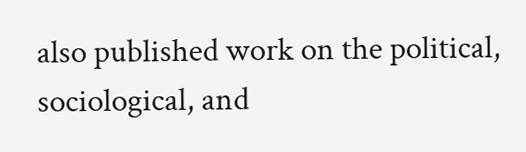also published work on the political, sociological, and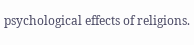psychological effects of religions.